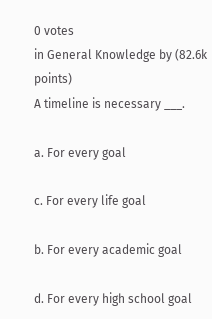0 votes
in General Knowledge by (82.6k points)
A timeline is necessary ___.

a. For every goal

c. For every life goal

b. For every academic goal

d. For every high school goal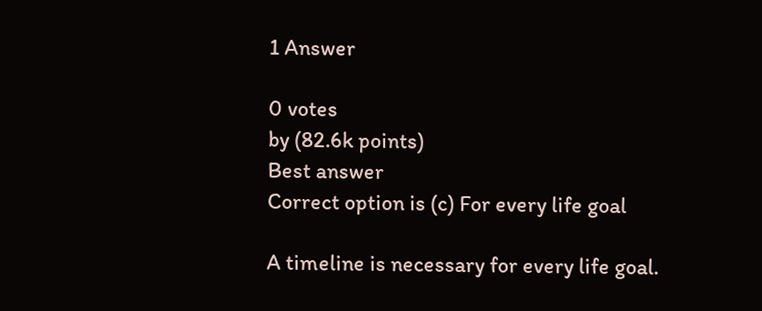1 Answer

0 votes
by (82.6k points)
Best answer
Correct option is (c) For every life goal

A timeline is necessary for every life goal.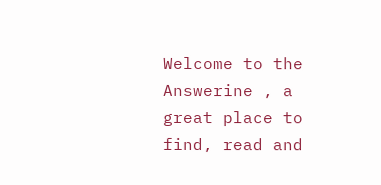Welcome to the Answerine , a great place to find, read and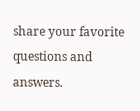share your favorite questions and answers.